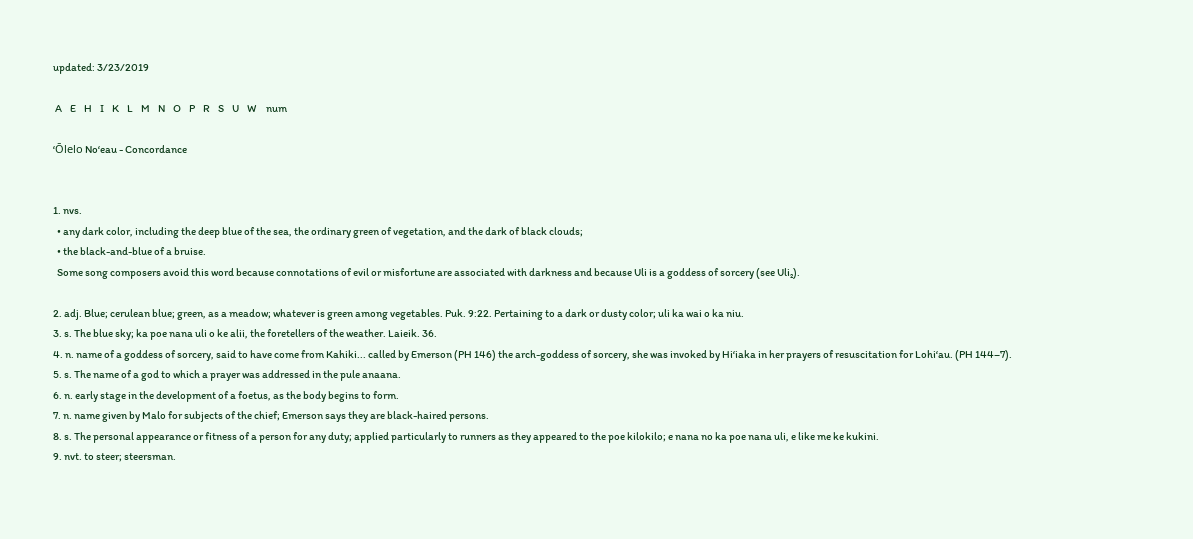updated: 3/23/2019

 A    E    H    I    K    L    M    N    O    P    R    S    U    W     num

ʻŌlelo Noʻeau - Concordance


1. nvs.
  • any dark color, including the deep blue of the sea, the ordinary green of vegetation, and the dark of black clouds;
  • the black-and-blue of a bruise.
  Some song composers avoid this word because connotations of evil or misfortune are associated with darkness and because Uli is a goddess of sorcery (see Uli₂).

2. adj. Blue; cerulean blue; green, as a meadow; whatever is green among vegetables. Puk. 9:22. Pertaining to a dark or dusty color; uli ka wai o ka niu.
3. s. The blue sky; ka poe nana uli o ke alii, the foretellers of the weather. Laieik. 36.
4. n. name of a goddess of sorcery, said to have come from Kahiki... called by Emerson (PH 146) the arch-goddess of sorcery, she was invoked by Hiʻiaka in her prayers of resuscitation for Lohiʻau. (PH 144–7).
5. s. The name of a god to which a prayer was addressed in the pule anaana.
6. n. early stage in the development of a foetus, as the body begins to form.
7. n. name given by Malo for subjects of the chief; Emerson says they are black-haired persons.
8. s. The personal appearance or fitness of a person for any duty; applied particularly to runners as they appeared to the poe kilokilo; e nana no ka poe nana uli, e like me ke kukini.
9. nvt. to steer; steersman.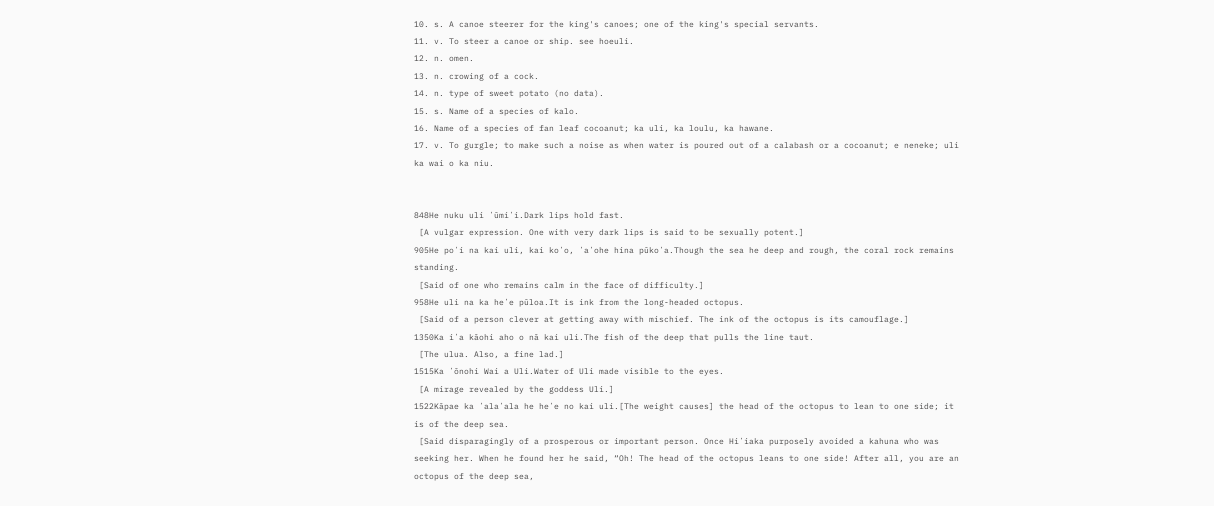10. s. A canoe steerer for the king's canoes; one of the king's special servants.
11. v. To steer a canoe or ship. see hoeuli.
12. n. omen.
13. n. crowing of a cock.
14. n. type of sweet potato (no data).
15. s. Name of a species of kalo.
16. Name of a species of fan leaf cocoanut; ka uli, ka loulu, ka hawane.
17. v. To gurgle; to make such a noise as when water is poured out of a calabash or a cocoanut; e neneke; uli ka wai o ka niu.


848He nuku uli ʻūmiʻi.Dark lips hold fast.
 [A vulgar expression. One with very dark lips is said to be sexually potent.]
905He poʻi na kai uli, kai koʻo, ʻaʻohe hina pūkoʻa.Though the sea he deep and rough, the coral rock remains standing.
 [Said of one who remains calm in the face of difficulty.]
958He uli na ka heʻe pūloa.It is ink from the long-headed octopus.
 [Said of a person clever at getting away with mischief. The ink of the octopus is its camouflage.]
1350Ka iʻa kāohi aho o nā kai uli.The fish of the deep that pulls the line taut.
 [The ulua. Also, a fine lad.]
1515Ka ʻōnohi Wai a Uli.Water of Uli made visible to the eyes.
 [A mirage revealed by the goddess Uli.]
1522Kāpae ka ʻalaʻala he heʻe no kai uli.[The weight causes] the head of the octopus to lean to one side; it is of the deep sea.
 [Said disparagingly of a prosperous or important person. Once Hiʻiaka purposely avoided a kahuna who was seeking her. When he found her he said, “Oh! The head of the octopus leans to one side! After all, you are an octopus of the deep sea,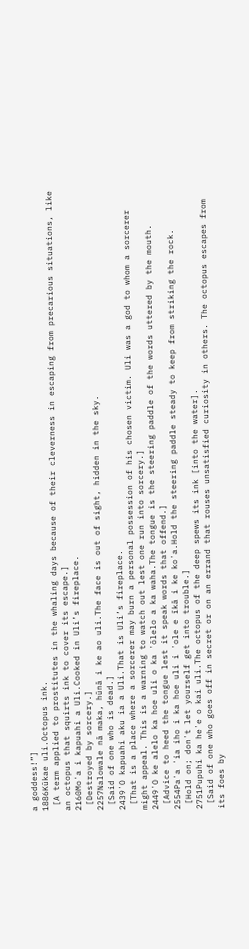a goddess!”]
1886Kūkae uli.Octopus ink.
 [A term applied to prostitutes in the whaling days because of their cleverness in escaping from precarious situations, like an octopus that squirts ink to cover its escape.]
2160Moʻa i kapuahi a Uli.Cooked in Uli’s fireplace.
 [Destroyed by sorcery.]
2257Nalowale nā maka, hūnā i ke ao uli.The face is out of sight, hidden in the sky.
 [Said of one who is dead.]
2439ʻO kapuahi aku ia a Uli.That is Uli’s fireplace.
 [That is a place where a sorcerer may burn a personal possession of his chosen victim. Uli was a god to whom a sorcerer might appeal. This is a warning to watch out lest one run into sorcery.]
2449ʻO ke alelo ka hoe uli o ka ʻōlelo a ka waha.The tongue is the steering paddle of the words uttered by the mouth.
 [Advice to heed the tongue lest it speak words that offend.]
2554Paʻa ʻia iho i ka hoe uli i ʻole e īkā i ke koʻa.Hold the steering paddle steady to keep from striking the rock.
 [Hold on; donʻt let yourself get into trouble.]
2751Pupuhi ka heʻe o kai uli.The octopus of the deep spews its ink [into the water].
 [Said of one who goes off in secret or on an errand that rouses unsatisfied curiosity in others. The octopus escapes from its foes by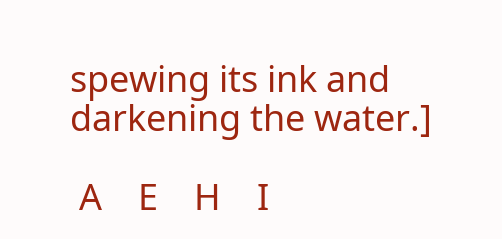spewing its ink and darkening the water.]

 A    E    H    I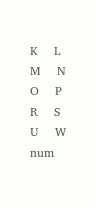K    L    M    N    O    P    R    S    U    W     num